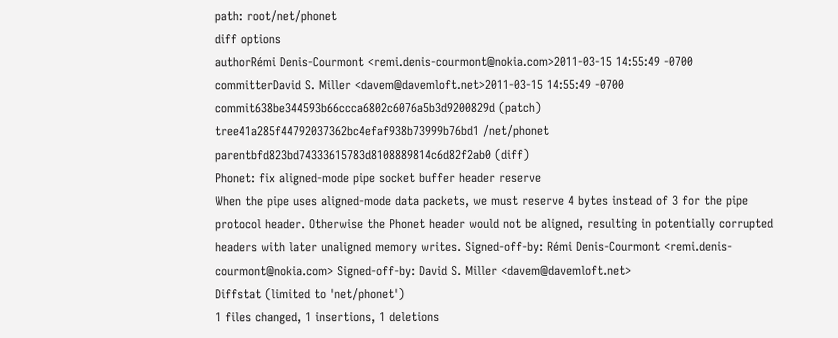path: root/net/phonet
diff options
authorRémi Denis-Courmont <remi.denis-courmont@nokia.com>2011-03-15 14:55:49 -0700
committerDavid S. Miller <davem@davemloft.net>2011-03-15 14:55:49 -0700
commit638be344593b66ccca6802c6076a5b3d9200829d (patch)
tree41a285f44792037362bc4efaf938b73999b76bd1 /net/phonet
parentbfd823bd74333615783d8108889814c6d82f2ab0 (diff)
Phonet: fix aligned-mode pipe socket buffer header reserve
When the pipe uses aligned-mode data packets, we must reserve 4 bytes instead of 3 for the pipe protocol header. Otherwise the Phonet header would not be aligned, resulting in potentially corrupted headers with later unaligned memory writes. Signed-off-by: Rémi Denis-Courmont <remi.denis-courmont@nokia.com> Signed-off-by: David S. Miller <davem@davemloft.net>
Diffstat (limited to 'net/phonet')
1 files changed, 1 insertions, 1 deletions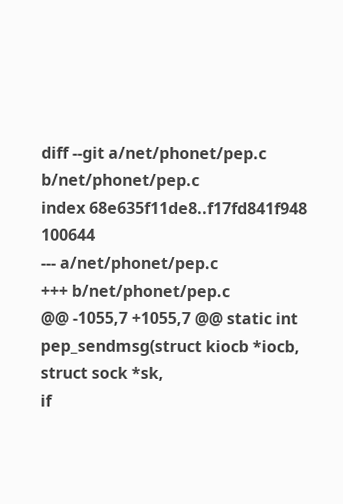diff --git a/net/phonet/pep.c b/net/phonet/pep.c
index 68e635f11de8..f17fd841f948 100644
--- a/net/phonet/pep.c
+++ b/net/phonet/pep.c
@@ -1055,7 +1055,7 @@ static int pep_sendmsg(struct kiocb *iocb, struct sock *sk,
if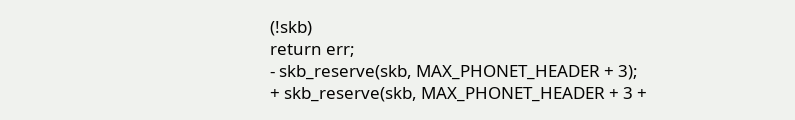(!skb)
return err;
- skb_reserve(skb, MAX_PHONET_HEADER + 3);
+ skb_reserve(skb, MAX_PHONET_HEADER + 3 +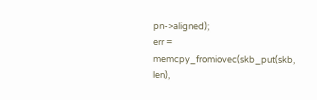pn->aligned);
err = memcpy_fromiovec(skb_put(skb, len),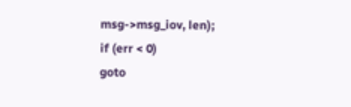msg->msg_iov, len);
if (err < 0)
goto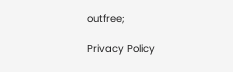outfree;

Privacy Policy